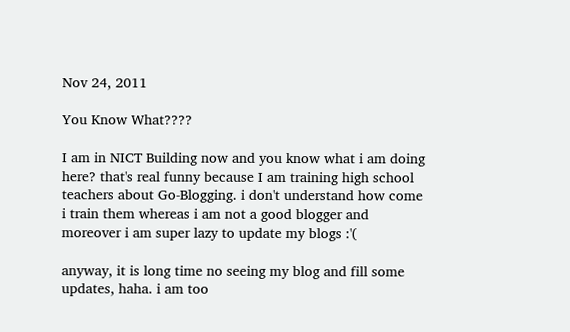Nov 24, 2011

You Know What????

I am in NICT Building now and you know what i am doing here? that's real funny because I am training high school teachers about Go-Blogging. i don't understand how come i train them whereas i am not a good blogger and moreover i am super lazy to update my blogs :'(

anyway, it is long time no seeing my blog and fill some updates, haha. i am too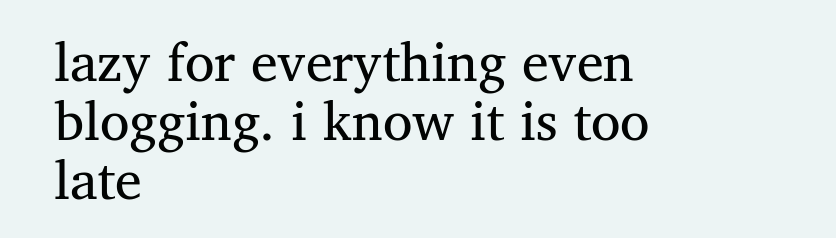lazy for everything even blogging. i know it is too late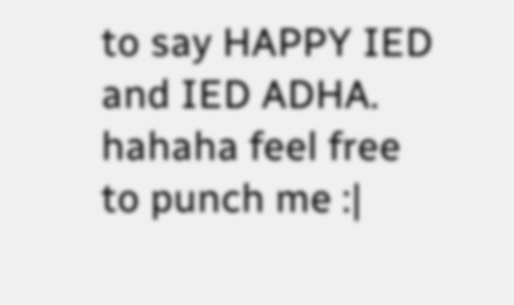to say HAPPY IED and IED ADHA. hahaha feel free to punch me :|